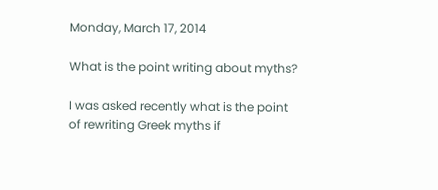Monday, March 17, 2014

What is the point writing about myths?

I was asked recently what is the point of rewriting Greek myths if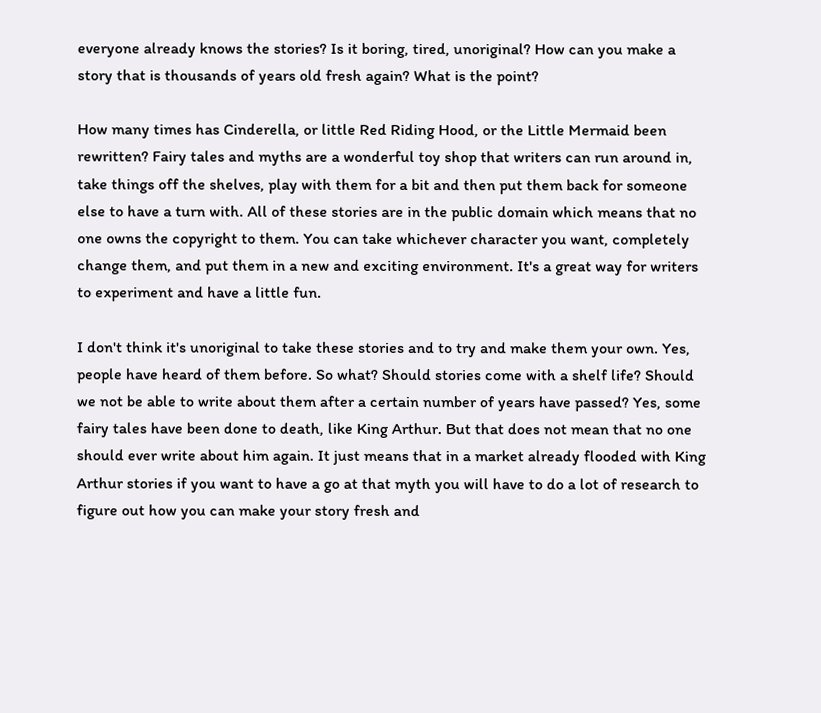everyone already knows the stories? Is it boring, tired, unoriginal? How can you make a story that is thousands of years old fresh again? What is the point?

How many times has Cinderella, or little Red Riding Hood, or the Little Mermaid been rewritten? Fairy tales and myths are a wonderful toy shop that writers can run around in, take things off the shelves, play with them for a bit and then put them back for someone else to have a turn with. All of these stories are in the public domain which means that no one owns the copyright to them. You can take whichever character you want, completely change them, and put them in a new and exciting environment. It's a great way for writers to experiment and have a little fun.

I don't think it's unoriginal to take these stories and to try and make them your own. Yes, people have heard of them before. So what? Should stories come with a shelf life? Should we not be able to write about them after a certain number of years have passed? Yes, some fairy tales have been done to death, like King Arthur. But that does not mean that no one should ever write about him again. It just means that in a market already flooded with King Arthur stories if you want to have a go at that myth you will have to do a lot of research to figure out how you can make your story fresh and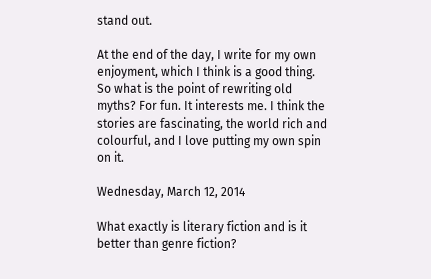stand out.

At the end of the day, I write for my own enjoyment, which I think is a good thing. So what is the point of rewriting old myths? For fun. It interests me. I think the stories are fascinating, the world rich and colourful, and I love putting my own spin on it.

Wednesday, March 12, 2014

What exactly is literary fiction and is it better than genre fiction?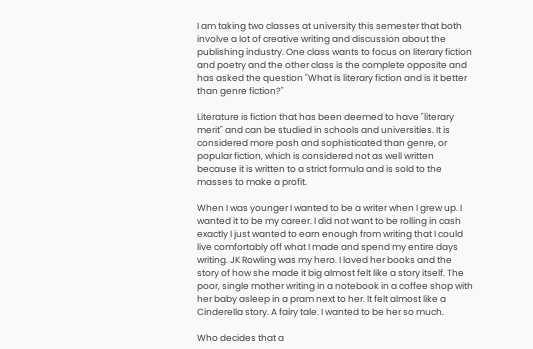I am taking two classes at university this semester that both involve a lot of creative writing and discussion about the publishing industry. One class wants to focus on literary fiction and poetry and the other class is the complete opposite and has asked the question "What is literary fiction and is it better than genre fiction?"

Literature is fiction that has been deemed to have "literary merit" and can be studied in schools and universities. It is considered more posh and sophisticated than genre, or popular fiction, which is considered not as well written because it is written to a strict formula and is sold to the masses to make a profit.

When I was younger I wanted to be a writer when I grew up. I wanted it to be my career. I did not want to be rolling in cash exactly I just wanted to earn enough from writing that I could live comfortably off what I made and spend my entire days writing. JK Rowling was my hero. I loved her books and the story of how she made it big almost felt like a story itself. The poor, single mother writing in a notebook in a coffee shop with her baby asleep in a pram next to her. It felt almost like a Cinderella story. A fairy tale. I wanted to be her so much.

Who decides that a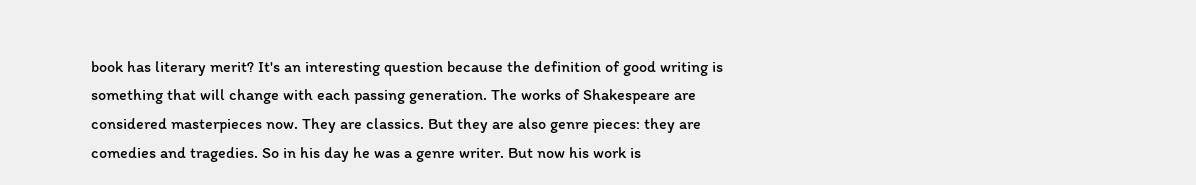book has literary merit? It's an interesting question because the definition of good writing is something that will change with each passing generation. The works of Shakespeare are considered masterpieces now. They are classics. But they are also genre pieces: they are comedies and tragedies. So in his day he was a genre writer. But now his work is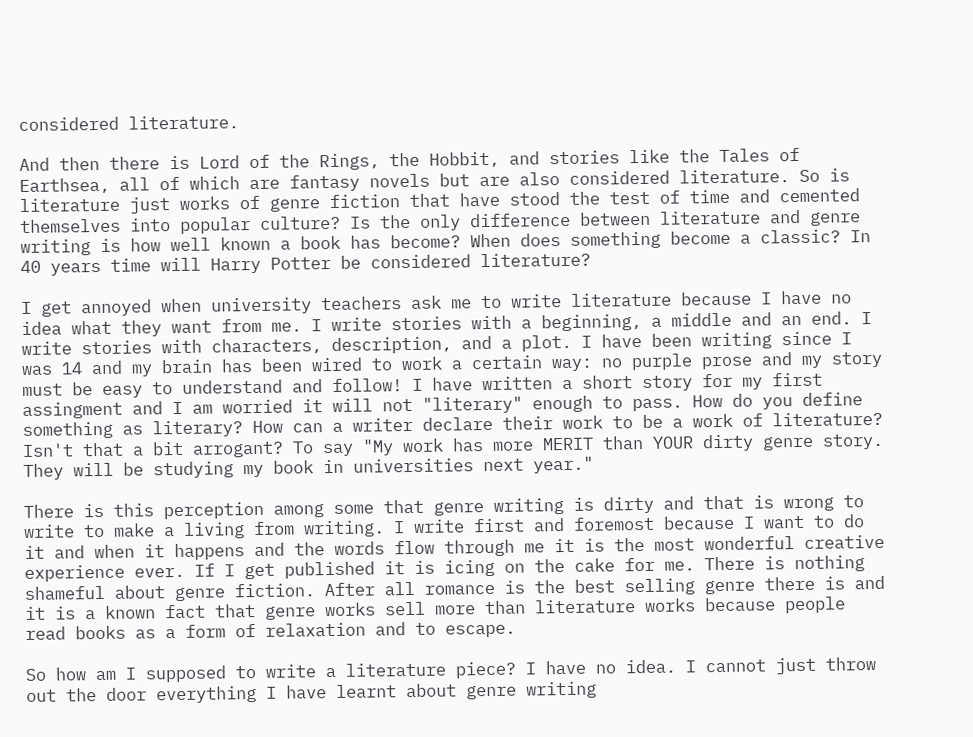considered literature.

And then there is Lord of the Rings, the Hobbit, and stories like the Tales of Earthsea, all of which are fantasy novels but are also considered literature. So is literature just works of genre fiction that have stood the test of time and cemented themselves into popular culture? Is the only difference between literature and genre writing is how well known a book has become? When does something become a classic? In 40 years time will Harry Potter be considered literature?

I get annoyed when university teachers ask me to write literature because I have no idea what they want from me. I write stories with a beginning, a middle and an end. I write stories with characters, description, and a plot. I have been writing since I was 14 and my brain has been wired to work a certain way: no purple prose and my story must be easy to understand and follow! I have written a short story for my first assingment and I am worried it will not "literary" enough to pass. How do you define something as literary? How can a writer declare their work to be a work of literature? Isn't that a bit arrogant? To say "My work has more MERIT than YOUR dirty genre story. They will be studying my book in universities next year."

There is this perception among some that genre writing is dirty and that is wrong to write to make a living from writing. I write first and foremost because I want to do it and when it happens and the words flow through me it is the most wonderful creative experience ever. If I get published it is icing on the cake for me. There is nothing shameful about genre fiction. After all romance is the best selling genre there is and it is a known fact that genre works sell more than literature works because people read books as a form of relaxation and to escape.

So how am I supposed to write a literature piece? I have no idea. I cannot just throw out the door everything I have learnt about genre writing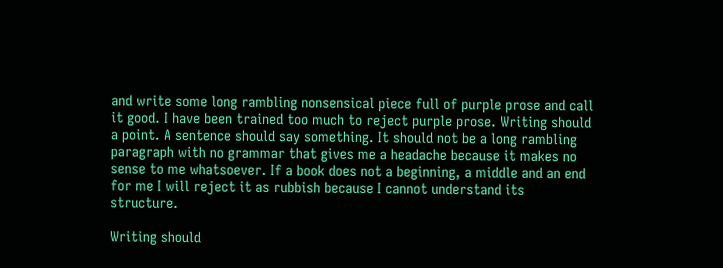and write some long rambling nonsensical piece full of purple prose and call it good. I have been trained too much to reject purple prose. Writing should a point. A sentence should say something. It should not be a long rambling paragraph with no grammar that gives me a headache because it makes no sense to me whatsoever. If a book does not a beginning, a middle and an end for me I will reject it as rubbish because I cannot understand its structure.

Writing should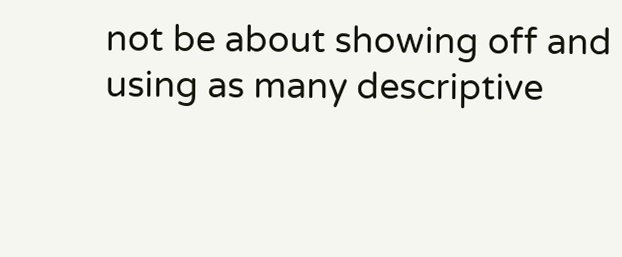not be about showing off and using as many descriptive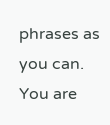phrases as you can. You are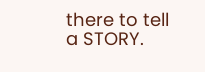there to tell a STORY.